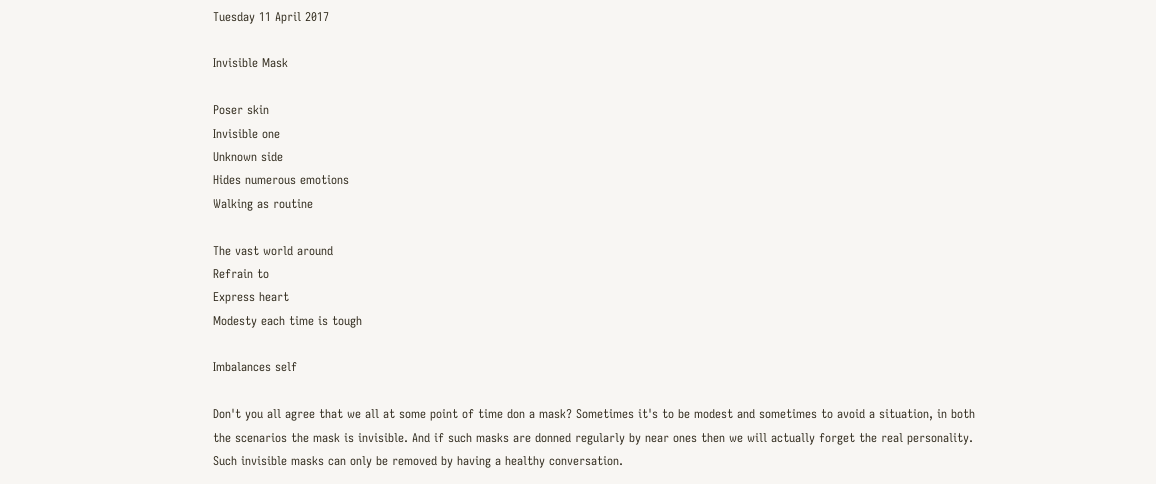Tuesday 11 April 2017

Invisible Mask

Poser skin
Invisible one
Unknown side
Hides numerous emotions
Walking as routine

The vast world around
Refrain to
Express heart
Modesty each time is tough

Imbalances self

Don't you all agree that we all at some point of time don a mask? Sometimes it's to be modest and sometimes to avoid a situation, in both the scenarios the mask is invisible. And if such masks are donned regularly by near ones then we will actually forget the real personality. Such invisible masks can only be removed by having a healthy conversation.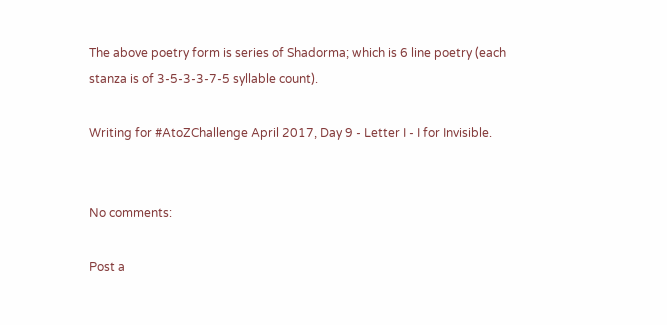The above poetry form is series of Shadorma; which is 6 line poetry (each stanza is of 3-5-3-3-7-5 syllable count).

Writing for #AtoZChallenge April 2017, Day 9 - Letter I - I for Invisible.


No comments:

Post a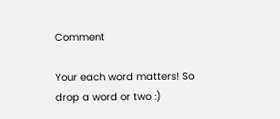Comment

Your each word matters! So drop a word or two :)